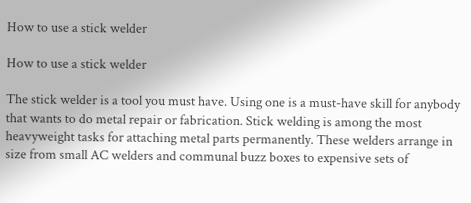How to use a stick welder

How to use a stick welder

The stick welder is a tool you must have. Using one is a must-have skill for anybody that wants to do metal repair or fabrication. Stick welding is among the most heavyweight tasks for attaching metal parts permanently. These welders arrange in size from small AC welders and communal buzz boxes to expensive sets of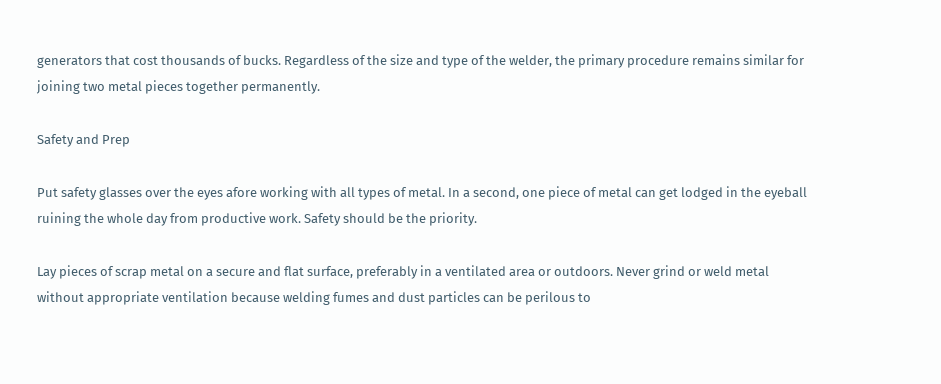generators that cost thousands of bucks. Regardless of the size and type of the welder, the primary procedure remains similar for joining two metal pieces together permanently.

Safety and Prep

Put safety glasses over the eyes afore working with all types of metal. In a second, one piece of metal can get lodged in the eyeball ruining the whole day from productive work. Safety should be the priority.

Lay pieces of scrap metal on a secure and flat surface, preferably in a ventilated area or outdoors. Never grind or weld metal without appropriate ventilation because welding fumes and dust particles can be perilous to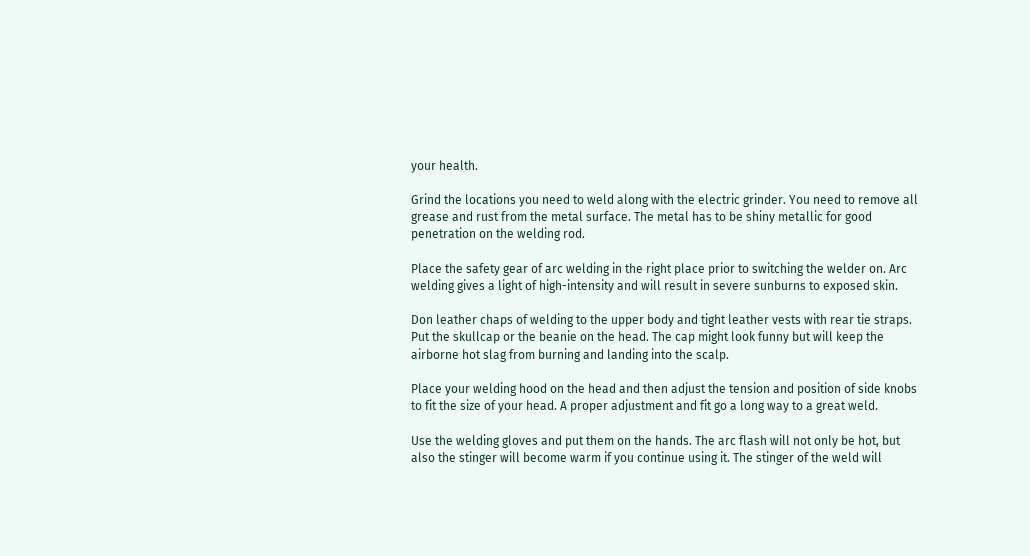your health.

Grind the locations you need to weld along with the electric grinder. You need to remove all grease and rust from the metal surface. The metal has to be shiny metallic for good penetration on the welding rod.

Place the safety gear of arc welding in the right place prior to switching the welder on. Arc welding gives a light of high-intensity and will result in severe sunburns to exposed skin.

Don leather chaps of welding to the upper body and tight leather vests with rear tie straps. Put the skullcap or the beanie on the head. The cap might look funny but will keep the airborne hot slag from burning and landing into the scalp.

Place your welding hood on the head and then adjust the tension and position of side knobs to fit the size of your head. A proper adjustment and fit go a long way to a great weld.

Use the welding gloves and put them on the hands. The arc flash will not only be hot, but also the stinger will become warm if you continue using it. The stinger of the weld will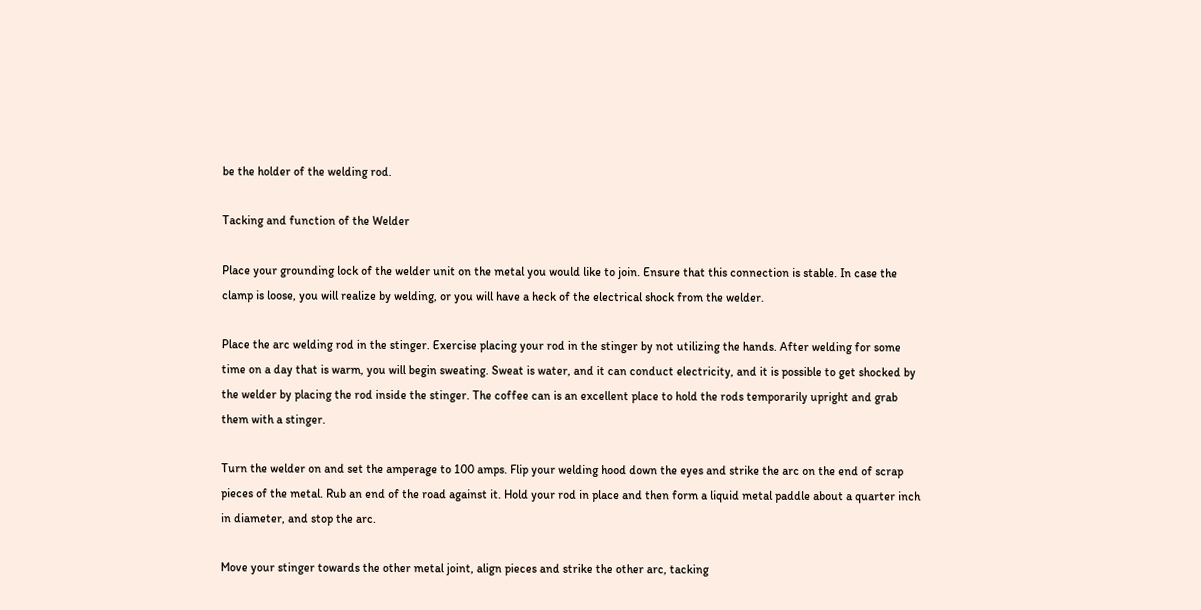be the holder of the welding rod.

Tacking and function of the Welder

Place your grounding lock of the welder unit on the metal you would like to join. Ensure that this connection is stable. In case the clamp is loose, you will realize by welding, or you will have a heck of the electrical shock from the welder.

Place the arc welding rod in the stinger. Exercise placing your rod in the stinger by not utilizing the hands. After welding for some time on a day that is warm, you will begin sweating. Sweat is water, and it can conduct electricity, and it is possible to get shocked by the welder by placing the rod inside the stinger. The coffee can is an excellent place to hold the rods temporarily upright and grab them with a stinger.

Turn the welder on and set the amperage to 100 amps. Flip your welding hood down the eyes and strike the arc on the end of scrap pieces of the metal. Rub an end of the road against it. Hold your rod in place and then form a liquid metal paddle about a quarter inch in diameter, and stop the arc.

Move your stinger towards the other metal joint, align pieces and strike the other arc, tacking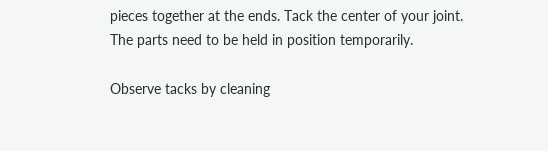pieces together at the ends. Tack the center of your joint. The parts need to be held in position temporarily.

Observe tacks by cleaning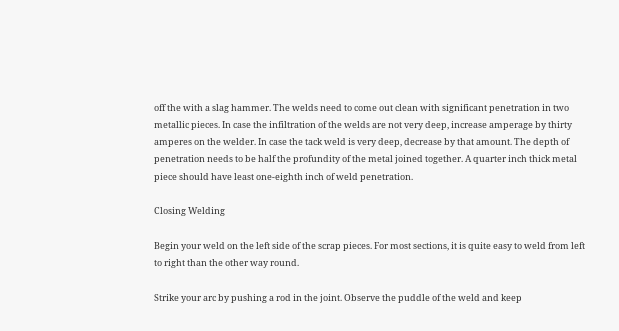off the with a slag hammer. The welds need to come out clean with significant penetration in two metallic pieces. In case the infiltration of the welds are not very deep, increase amperage by thirty amperes on the welder. In case the tack weld is very deep, decrease by that amount. The depth of penetration needs to be half the profundity of the metal joined together. A quarter inch thick metal piece should have least one-eighth inch of weld penetration.

Closing Welding

Begin your weld on the left side of the scrap pieces. For most sections, it is quite easy to weld from left to right than the other way round.

Strike your arc by pushing a rod in the joint. Observe the puddle of the weld and keep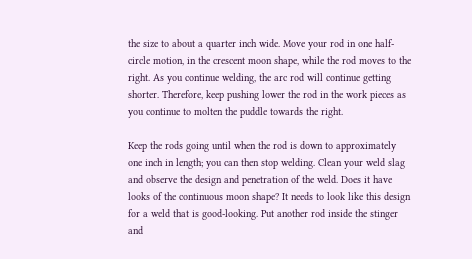the size to about a quarter inch wide. Move your rod in one half-circle motion, in the crescent moon shape, while the rod moves to the right. As you continue welding, the arc rod will continue getting shorter. Therefore, keep pushing lower the rod in the work pieces as you continue to molten the puddle towards the right.

Keep the rods going until when the rod is down to approximately one inch in length; you can then stop welding. Clean your weld slag and observe the design and penetration of the weld. Does it have looks of the continuous moon shape? It needs to look like this design for a weld that is good-looking. Put another rod inside the stinger and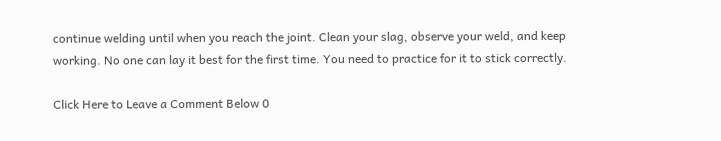continue welding until when you reach the joint. Clean your slag, observe your weld, and keep working. No one can lay it best for the first time. You need to practice for it to stick correctly.

Click Here to Leave a Comment Below 0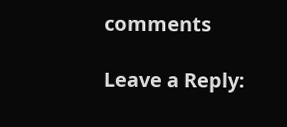comments

Leave a Reply: